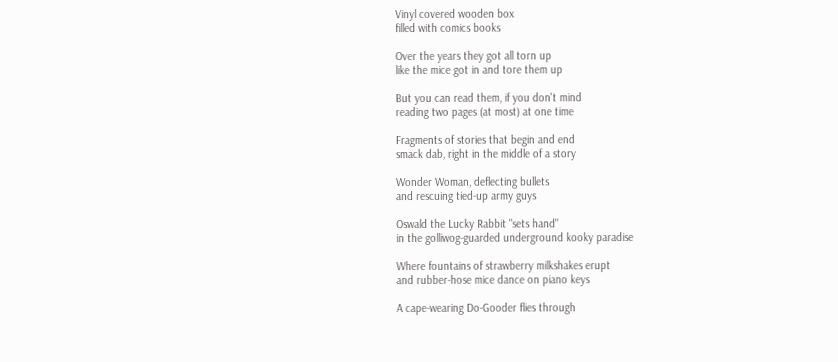Vinyl covered wooden box
filled with comics books

Over the years they got all torn up
like the mice got in and tore them up

But you can read them, if you don't mind
reading two pages (at most) at one time

Fragments of stories that begin and end
smack dab, right in the middle of a story

Wonder Woman, deflecting bullets
and rescuing tied-up army guys

Oswald the Lucky Rabbit "sets hand"
in the golliwog-guarded underground kooky paradise

Where fountains of strawberry milkshakes erupt
and rubber-hose mice dance on piano keys

A cape-wearing Do-Gooder flies through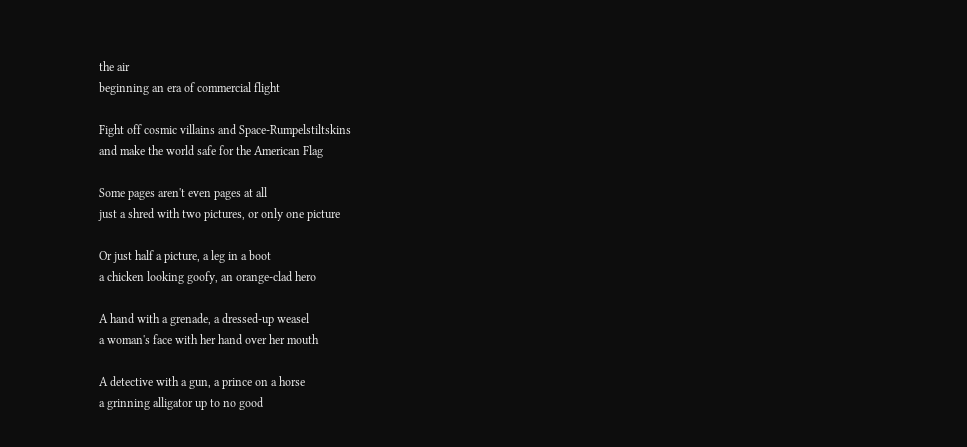the air
beginning an era of commercial flight

Fight off cosmic villains and Space-Rumpelstiltskins
and make the world safe for the American Flag

Some pages aren't even pages at all
just a shred with two pictures, or only one picture

Or just half a picture, a leg in a boot
a chicken looking goofy, an orange-clad hero

A hand with a grenade, a dressed-up weasel
a woman's face with her hand over her mouth

A detective with a gun, a prince on a horse
a grinning alligator up to no good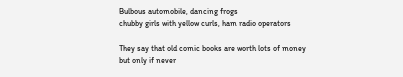Bulbous automobile, dancing frogs
chubby girls with yellow curls, ham radio operators

They say that old comic books are worth lots of money
but only if never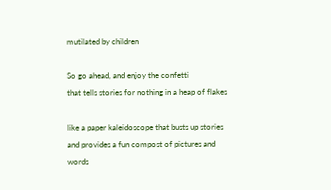mutilated by children

So go ahead, and enjoy the confetti
that tells stories for nothing in a heap of flakes

like a paper kaleidoscope that busts up stories
and provides a fun compost of pictures and words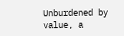Unburdened by value, a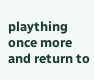plaything once more
and return to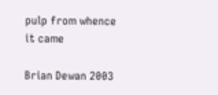pulp from whence it came

Brian Dewan 2003